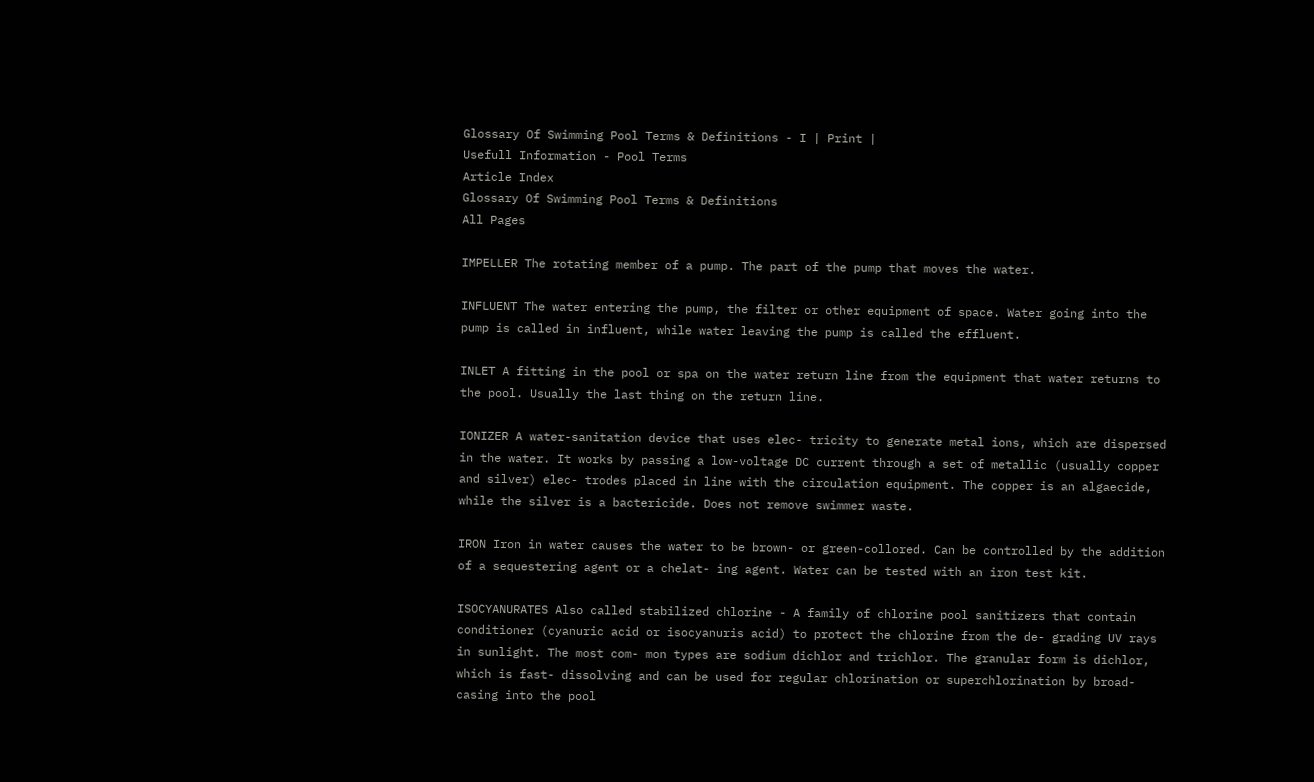Glossary Of Swimming Pool Terms & Definitions - I | Print |
Usefull Information - Pool Terms
Article Index
Glossary Of Swimming Pool Terms & Definitions
All Pages

IMPELLER The rotating member of a pump. The part of the pump that moves the water.

INFLUENT The water entering the pump, the filter or other equipment of space. Water going into the pump is called in influent, while water leaving the pump is called the effluent.

INLET A fitting in the pool or spa on the water return line from the equipment that water returns to the pool. Usually the last thing on the return line.

IONIZER A water-sanitation device that uses elec- tricity to generate metal ions, which are dispersed in the water. It works by passing a low-voltage DC current through a set of metallic (usually copper and silver) elec- trodes placed in line with the circulation equipment. The copper is an algaecide, while the silver is a bactericide. Does not remove swimmer waste.

IRON Iron in water causes the water to be brown- or green-collored. Can be controlled by the addition of a sequestering agent or a chelat- ing agent. Water can be tested with an iron test kit.

ISOCYANURATES Also called stabilized chlorine - A family of chlorine pool sanitizers that contain conditioner (cyanuric acid or isocyanuris acid) to protect the chlorine from the de- grading UV rays in sunlight. The most com- mon types are sodium dichlor and trichlor. The granular form is dichlor, which is fast- dissolving and can be used for regular chlorination or superchlorination by broad- casing into the pool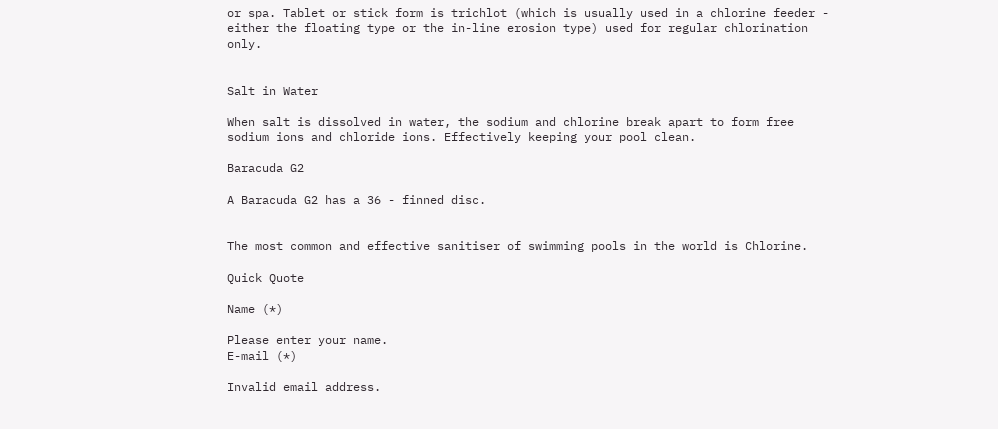or spa. Tablet or stick form is trichlot (which is usually used in a chlorine feeder - either the floating type or the in-line erosion type) used for regular chlorination only.


Salt in Water

When salt is dissolved in water, the sodium and chlorine break apart to form free sodium ions and chloride ions. Effectively keeping your pool clean.

Baracuda G2

A Baracuda G2 has a 36 - finned disc.


The most common and effective sanitiser of swimming pools in the world is Chlorine.

Quick Quote

Name (*)

Please enter your name.
E-mail (*)

Invalid email address.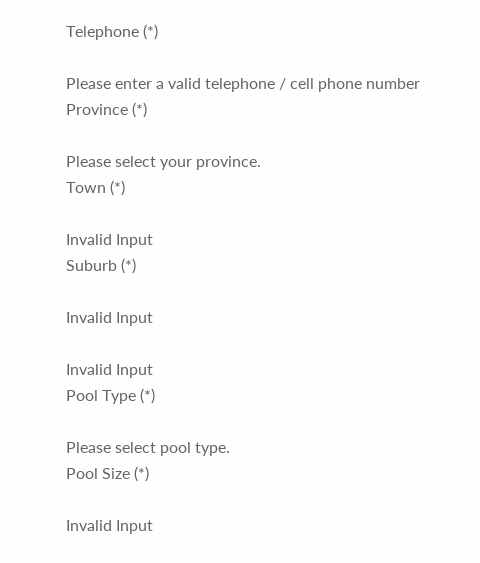Telephone (*)

Please enter a valid telephone / cell phone number
Province (*)

Please select your province.
Town (*)

Invalid Input
Suburb (*)

Invalid Input

Invalid Input
Pool Type (*)

Please select pool type.
Pool Size (*)

Invalid Input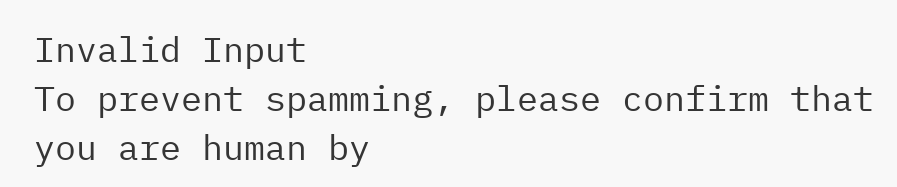Invalid Input
To prevent spamming, please confirm that you are human by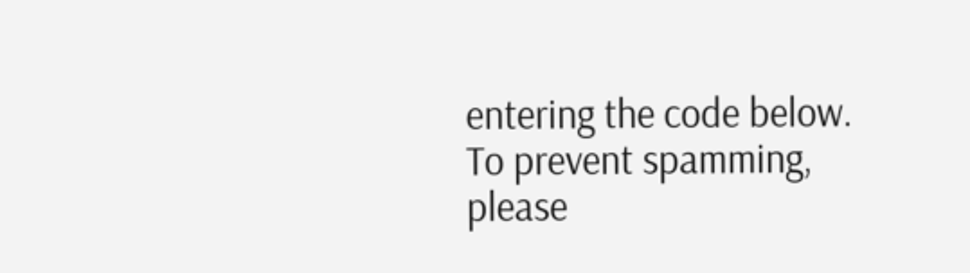entering the code below.
To prevent spamming, please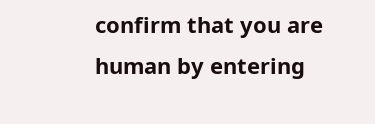confirm that you are human by entering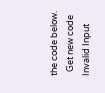the code below.
  Get new code
Invalid Input